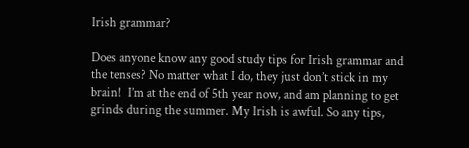Irish grammar?

Does anyone know any good study tips for Irish grammar and the tenses? No matter what I do, they just don’t stick in my brain!  I’m at the end of 5th year now, and am planning to get grinds during the summer. My Irish is awful. So any tips,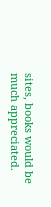sites, books would be much appreciated.